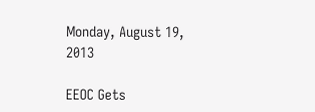Monday, August 19, 2013

EEOC Gets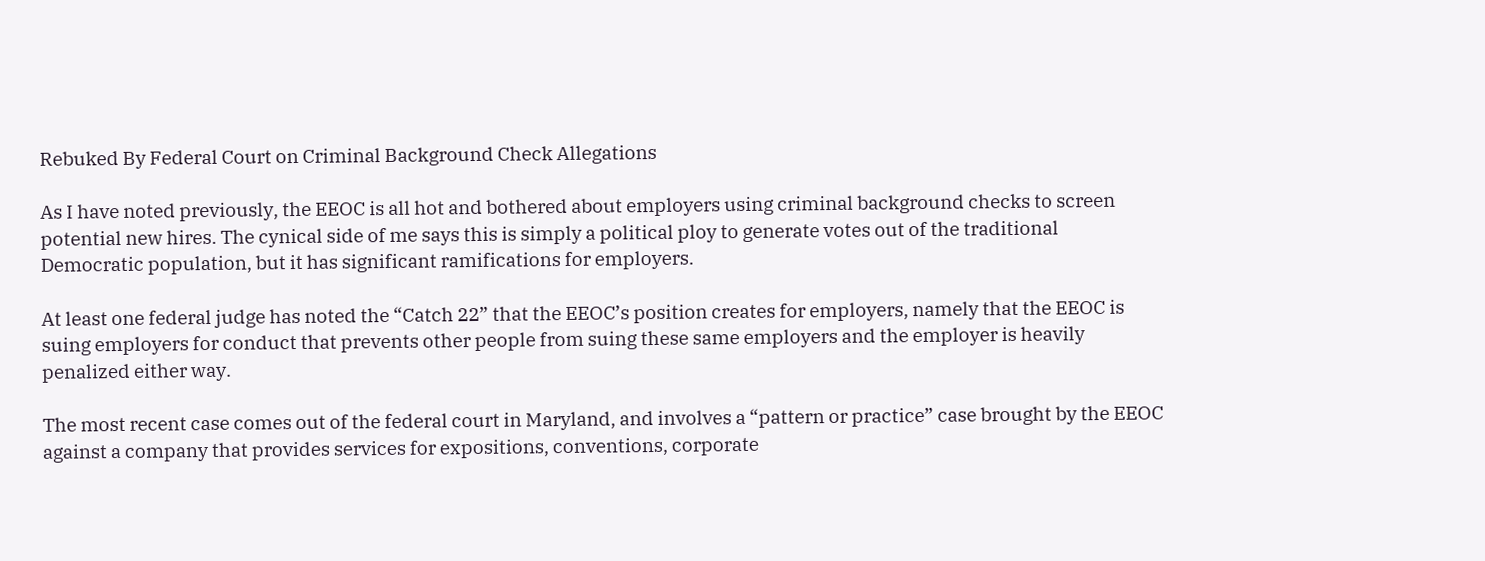Rebuked By Federal Court on Criminal Background Check Allegations

As I have noted previously, the EEOC is all hot and bothered about employers using criminal background checks to screen potential new hires. The cynical side of me says this is simply a political ploy to generate votes out of the traditional Democratic population, but it has significant ramifications for employers.

At least one federal judge has noted the “Catch 22” that the EEOC’s position creates for employers, namely that the EEOC is suing employers for conduct that prevents other people from suing these same employers and the employer is heavily penalized either way.

The most recent case comes out of the federal court in Maryland, and involves a “pattern or practice” case brought by the EEOC against a company that provides services for expositions, conventions, corporate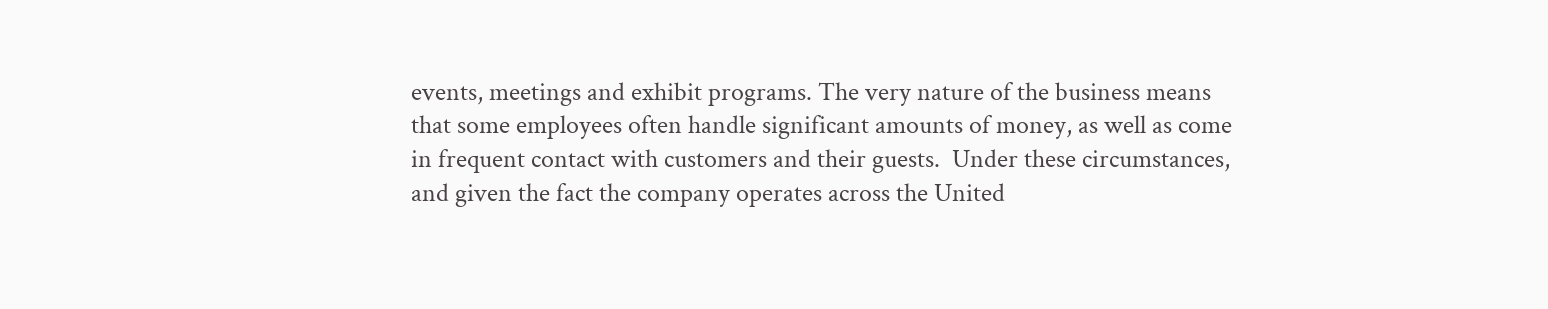events, meetings and exhibit programs. The very nature of the business means that some employees often handle significant amounts of money, as well as come in frequent contact with customers and their guests.  Under these circumstances, and given the fact the company operates across the United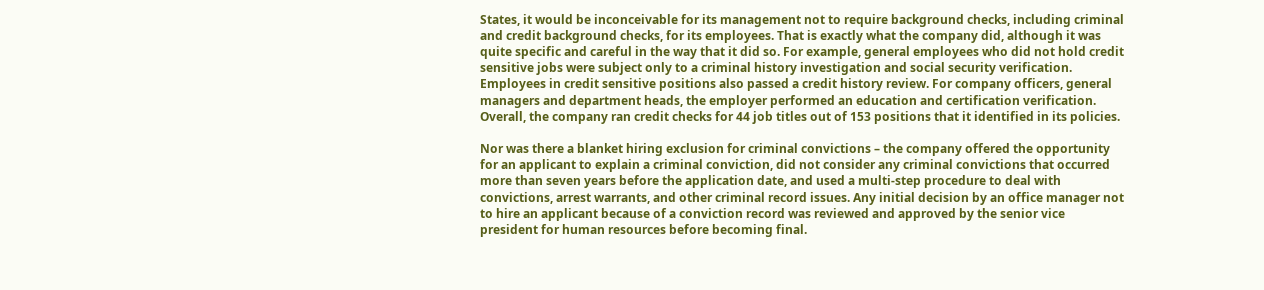States, it would be inconceivable for its management not to require background checks, including criminal and credit background checks, for its employees. That is exactly what the company did, although it was quite specific and careful in the way that it did so. For example, general employees who did not hold credit sensitive jobs were subject only to a criminal history investigation and social security verification. Employees in credit sensitive positions also passed a credit history review. For company officers, general managers and department heads, the employer performed an education and certification verification. Overall, the company ran credit checks for 44 job titles out of 153 positions that it identified in its policies.

Nor was there a blanket hiring exclusion for criminal convictions – the company offered the opportunity for an applicant to explain a criminal conviction, did not consider any criminal convictions that occurred more than seven years before the application date, and used a multi-step procedure to deal with convictions, arrest warrants, and other criminal record issues. Any initial decision by an office manager not to hire an applicant because of a conviction record was reviewed and approved by the senior vice president for human resources before becoming final.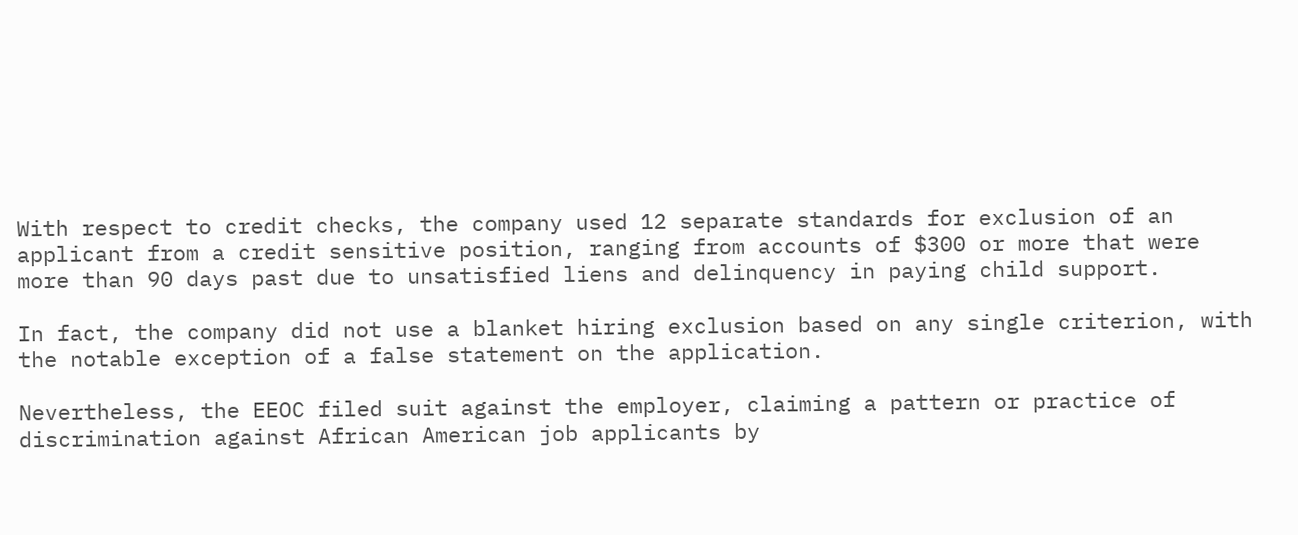With respect to credit checks, the company used 12 separate standards for exclusion of an applicant from a credit sensitive position, ranging from accounts of $300 or more that were more than 90 days past due to unsatisfied liens and delinquency in paying child support.

In fact, the company did not use a blanket hiring exclusion based on any single criterion, with the notable exception of a false statement on the application.

Nevertheless, the EEOC filed suit against the employer, claiming a pattern or practice of discrimination against African American job applicants by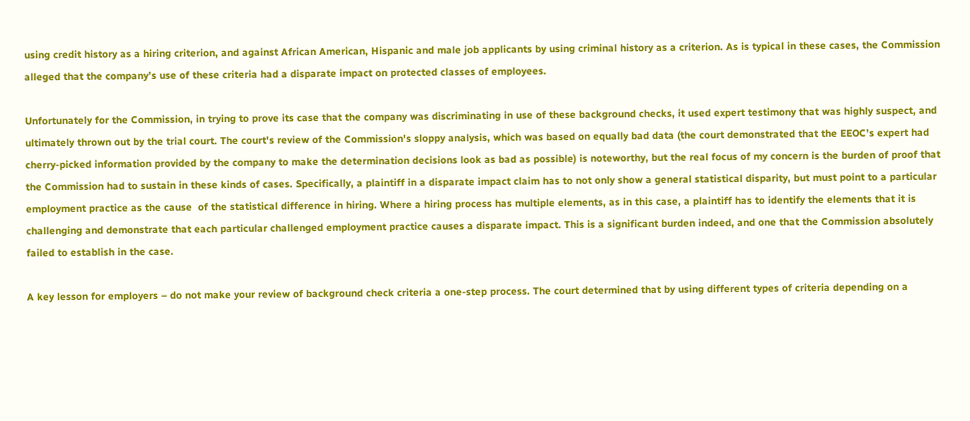using credit history as a hiring criterion, and against African American, Hispanic and male job applicants by using criminal history as a criterion. As is typical in these cases, the Commission alleged that the company’s use of these criteria had a disparate impact on protected classes of employees.

Unfortunately for the Commission, in trying to prove its case that the company was discriminating in use of these background checks, it used expert testimony that was highly suspect, and ultimately thrown out by the trial court. The court's review of the Commission's sloppy analysis, which was based on equally bad data (the court demonstrated that the EEOC’s expert had cherry-picked information provided by the company to make the determination decisions look as bad as possible) is noteworthy, but the real focus of my concern is the burden of proof that the Commission had to sustain in these kinds of cases. Specifically, a plaintiff in a disparate impact claim has to not only show a general statistical disparity, but must point to a particular employment practice as the cause  of the statistical difference in hiring. Where a hiring process has multiple elements, as in this case, a plaintiff has to identify the elements that it is challenging and demonstrate that each particular challenged employment practice causes a disparate impact. This is a significant burden indeed, and one that the Commission absolutely failed to establish in the case.

A key lesson for employers – do not make your review of background check criteria a one-step process. The court determined that by using different types of criteria depending on a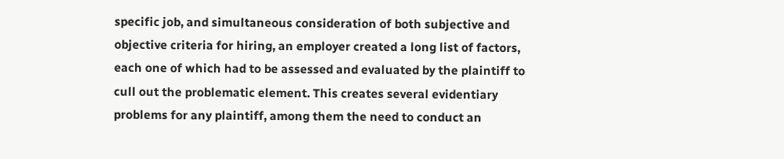specific job, and simultaneous consideration of both subjective and objective criteria for hiring, an employer created a long list of factors, each one of which had to be assessed and evaluated by the plaintiff to cull out the problematic element. This creates several evidentiary problems for any plaintiff, among them the need to conduct an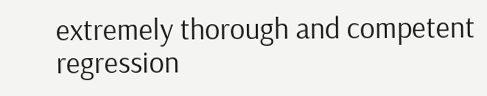extremely thorough and competent regression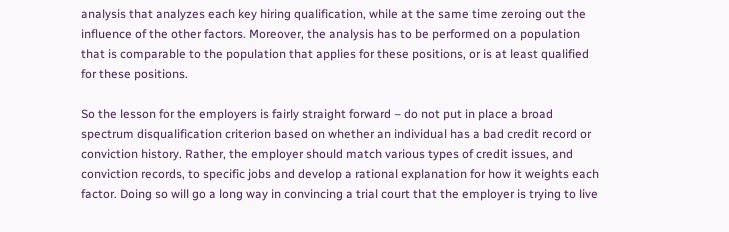analysis that analyzes each key hiring qualification, while at the same time zeroing out the influence of the other factors. Moreover, the analysis has to be performed on a population that is comparable to the population that applies for these positions, or is at least qualified for these positions.

So the lesson for the employers is fairly straight forward – do not put in place a broad spectrum disqualification criterion based on whether an individual has a bad credit record or conviction history. Rather, the employer should match various types of credit issues, and conviction records, to specific jobs and develop a rational explanation for how it weights each factor. Doing so will go a long way in convincing a trial court that the employer is trying to live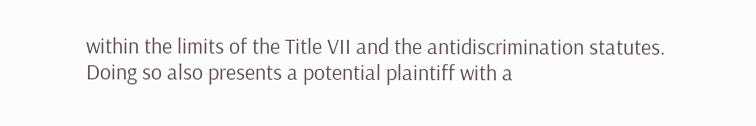within the limits of the Title VII and the antidiscrimination statutes. Doing so also presents a potential plaintiff with a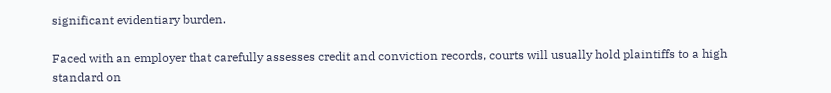significant evidentiary burden.

Faced with an employer that carefully assesses credit and conviction records, courts will usually hold plaintiffs to a high standard on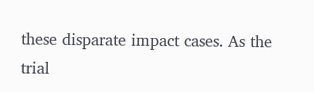these disparate impact cases. As the trial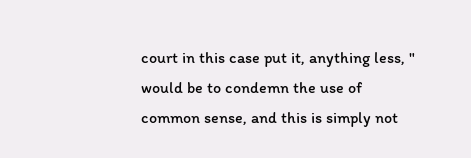court in this case put it, anything less, " would be to condemn the use of common sense, and this is simply not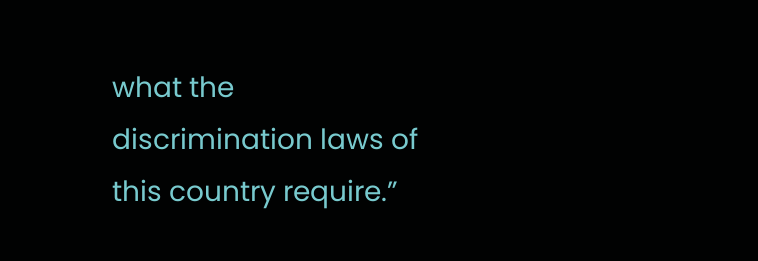what the discrimination laws of this country require.”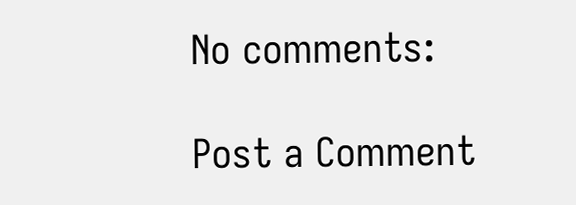No comments:

Post a Comment